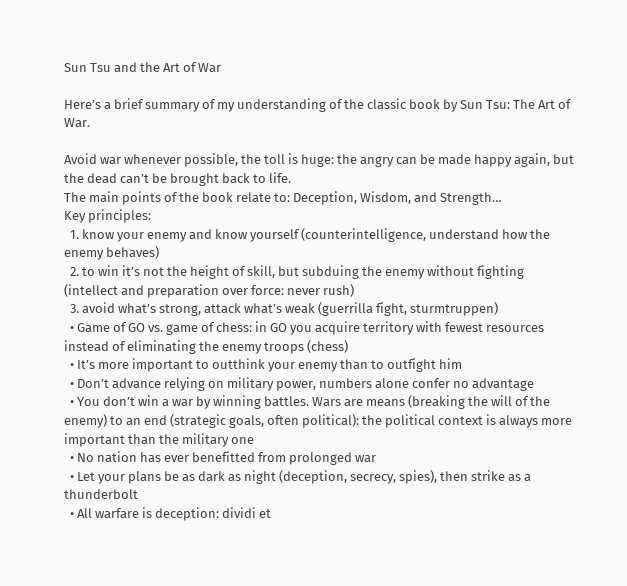Sun Tsu and the Art of War

Here’s a brief summary of my understanding of the classic book by Sun Tsu: The Art of War.

Avoid war whenever possible, the toll is huge: the angry can be made happy again, but the dead can’t be brought back to life.
The main points of the book relate to: Deception, Wisdom, and Strength…
Key principles:
  1. know your enemy and know yourself (counterintelligence, understand how the enemy behaves)
  2. to win it’s not the height of skill, but subduing the enemy without fighting (intellect and preparation over force: never rush)
  3. avoid what’s strong, attack what’s weak (guerrilla fight, sturmtruppen)
  • Game of GO vs. game of chess: in GO you acquire territory with fewest resources instead of eliminating the enemy troops (chess)
  • It’s more important to outthink your enemy than to outfight him
  • Don’t advance relying on military power, numbers alone confer no advantage
  • You don’t win a war by winning battles. Wars are means (breaking the will of the enemy) to an end (strategic goals, often political): the political context is always more important than the military one
  • No nation has ever benefitted from prolonged war
  • Let your plans be as dark as night (deception, secrecy, spies), then strike as a thunderbolt
  • All warfare is deception: dividi et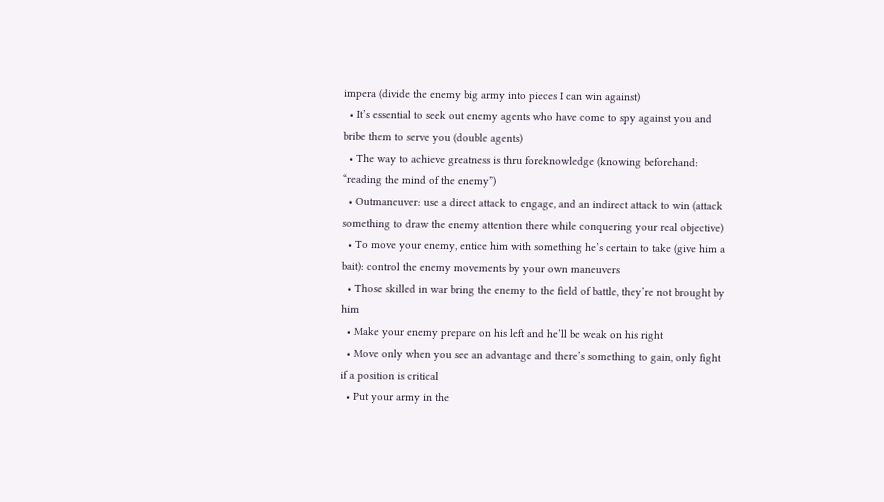impera (divide the enemy big army into pieces I can win against)
  • It’s essential to seek out enemy agents who have come to spy against you and bribe them to serve you (double agents)
  • The way to achieve greatness is thru foreknowledge (knowing beforehand: “reading the mind of the enemy”)
  • Outmaneuver: use a direct attack to engage, and an indirect attack to win (attack something to draw the enemy attention there while conquering your real objective)
  • To move your enemy, entice him with something he’s certain to take (give him a bait): control the enemy movements by your own maneuvers
  • Those skilled in war bring the enemy to the field of battle, they’re not brought by him
  • Make your enemy prepare on his left and he’ll be weak on his right
  • Move only when you see an advantage and there’s something to gain, only fight if a position is critical
  • Put your army in the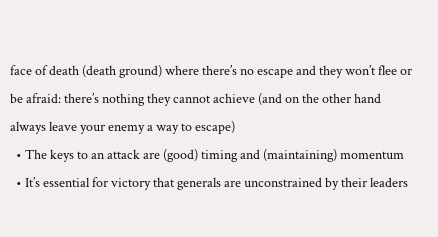face of death (death ground) where there’s no escape and they won’t flee or be afraid: there’s nothing they cannot achieve (and on the other hand always leave your enemy a way to escape)
  • The keys to an attack are (good) timing and (maintaining) momentum
  • It’s essential for victory that generals are unconstrained by their leaders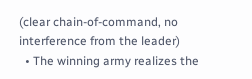(clear chain-of-command, no interference from the leader)
  • The winning army realizes the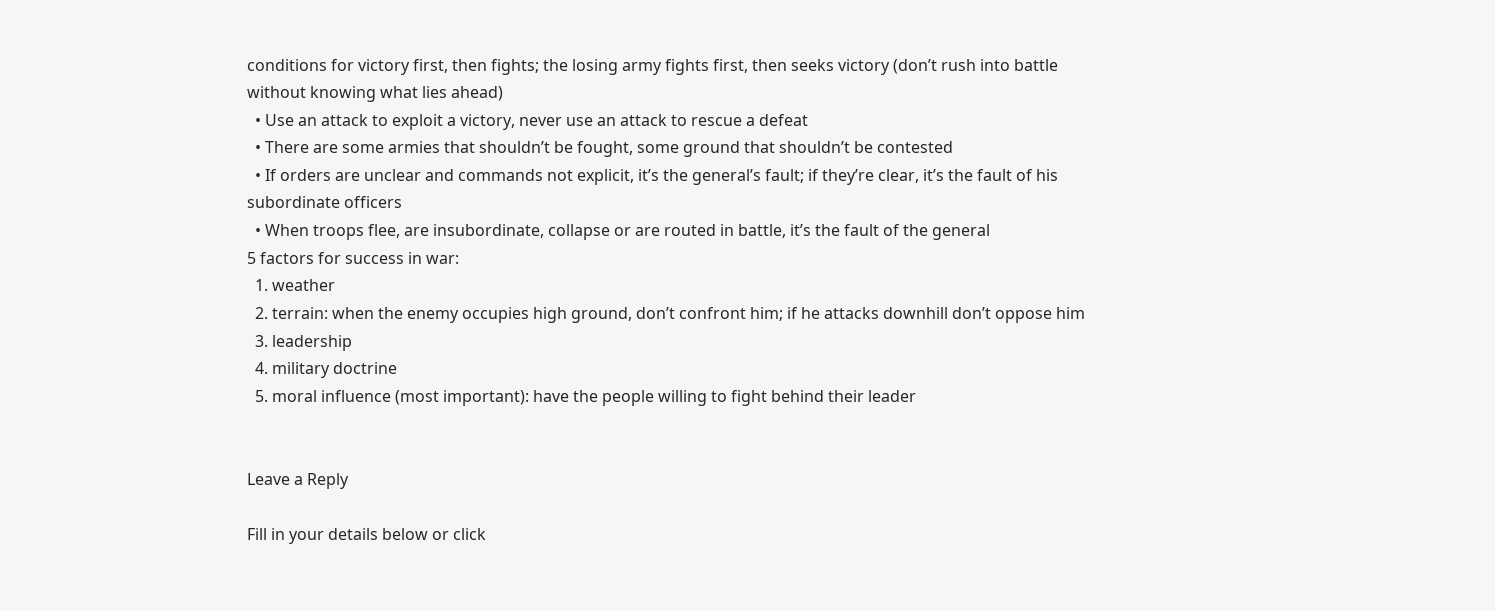conditions for victory first, then fights; the losing army fights first, then seeks victory (don’t rush into battle without knowing what lies ahead)
  • Use an attack to exploit a victory, never use an attack to rescue a defeat
  • There are some armies that shouldn’t be fought, some ground that shouldn’t be contested
  • If orders are unclear and commands not explicit, it’s the general’s fault; if they’re clear, it’s the fault of his subordinate officers
  • When troops flee, are insubordinate, collapse or are routed in battle, it’s the fault of the general
5 factors for success in war:
  1. weather
  2. terrain: when the enemy occupies high ground, don’t confront him; if he attacks downhill don’t oppose him
  3. leadership
  4. military doctrine
  5. moral influence (most important): have the people willing to fight behind their leader


Leave a Reply

Fill in your details below or click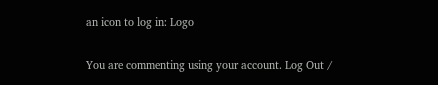an icon to log in: Logo

You are commenting using your account. Log Out /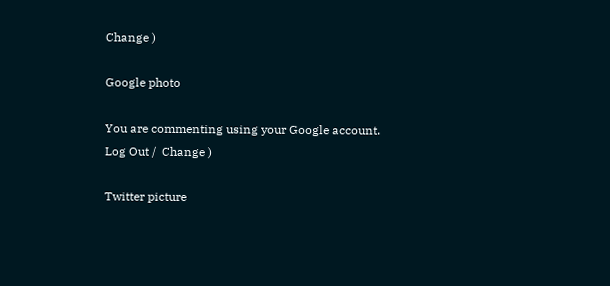Change )

Google photo

You are commenting using your Google account. Log Out /  Change )

Twitter picture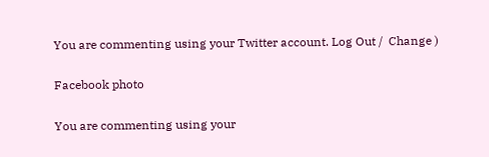You are commenting using your Twitter account. Log Out /  Change )

Facebook photo

You are commenting using your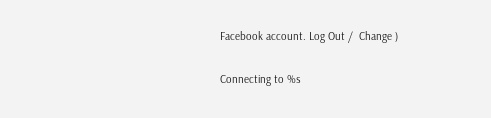Facebook account. Log Out /  Change )

Connecting to %s